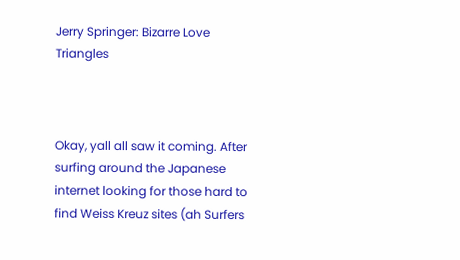Jerry Springer: Bizarre Love Triangles



Okay, yall all saw it coming. After surfing around the Japanese internet looking for those hard to find Weiss Kreuz sites (ah Surfers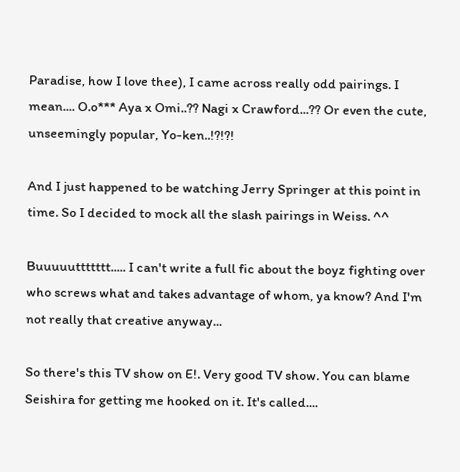Paradise, how I love thee), I came across really odd pairings. I mean.... O.o*** Aya x Omi..?? Nagi x Crawford...?? Or even the cute, unseemingly popular, Yo-ken..!?!?!

And I just happened to be watching Jerry Springer at this point in time. So I decided to mock all the slash pairings in Weiss. ^^

Buuuuuttttttt..... I can't write a full fic about the boyz fighting over who screws what and takes advantage of whom, ya know? And I'm not really that creative anyway...

So there's this TV show on E!. Very good TV show. You can blame Seishira for getting me hooked on it. It's called....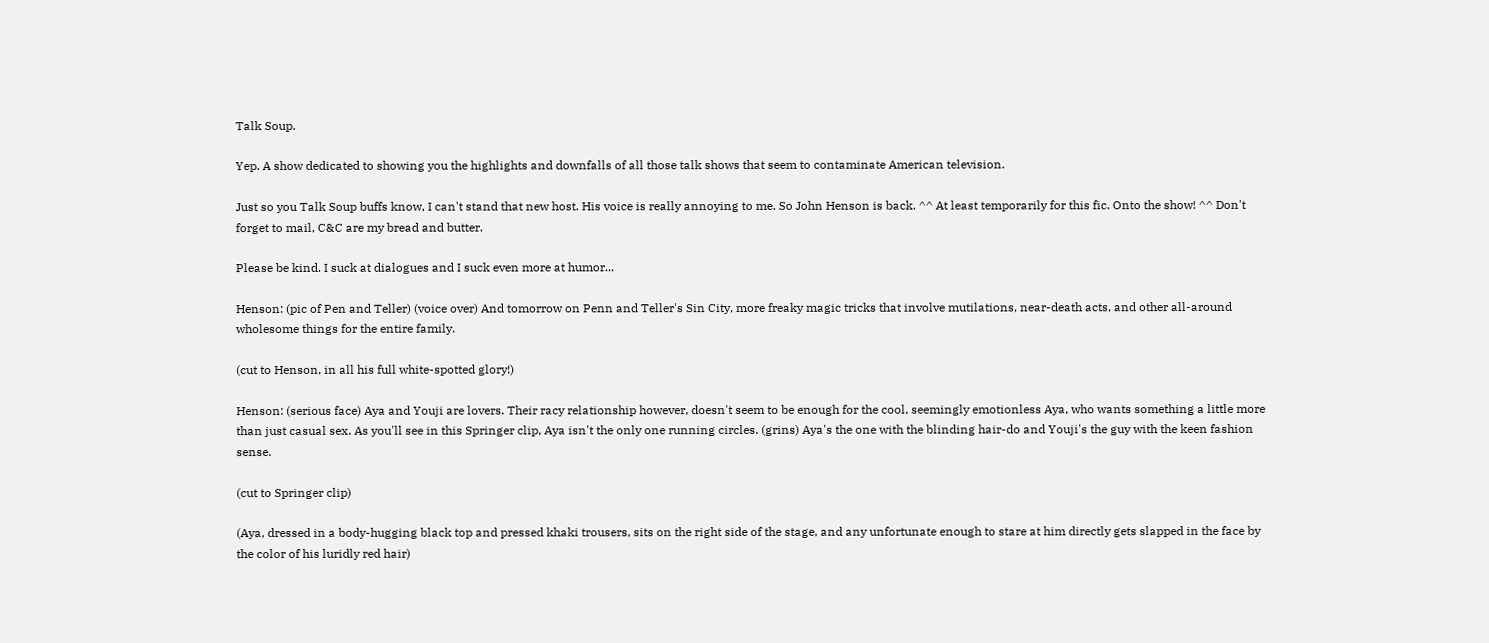Talk Soup.

Yep. A show dedicated to showing you the highlights and downfalls of all those talk shows that seem to contaminate American television.

Just so you Talk Soup buffs know, I can't stand that new host. His voice is really annoying to me. So John Henson is back. ^^ At least temporarily for this fic. Onto the show! ^^ Don't forget to mail, C&C are my bread and butter.

Please be kind. I suck at dialogues and I suck even more at humor...

Henson: (pic of Pen and Teller) (voice over) And tomorrow on Penn and Teller's Sin City, more freaky magic tricks that involve mutilations, near-death acts, and other all-around wholesome things for the entire family.

(cut to Henson, in all his full white-spotted glory!)

Henson: (serious face) Aya and Youji are lovers. Their racy relationship however, doesn't seem to be enough for the cool, seemingly emotionless Aya, who wants something a little more than just casual sex. As you'll see in this Springer clip, Aya isn't the only one running circles. (grins) Aya's the one with the blinding hair-do and Youji's the guy with the keen fashion sense.

(cut to Springer clip)

(Aya, dressed in a body-hugging black top and pressed khaki trousers, sits on the right side of the stage, and any unfortunate enough to stare at him directly gets slapped in the face by the color of his luridly red hair)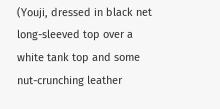(Youji, dressed in black net long-sleeved top over a white tank top and some nut-crunching leather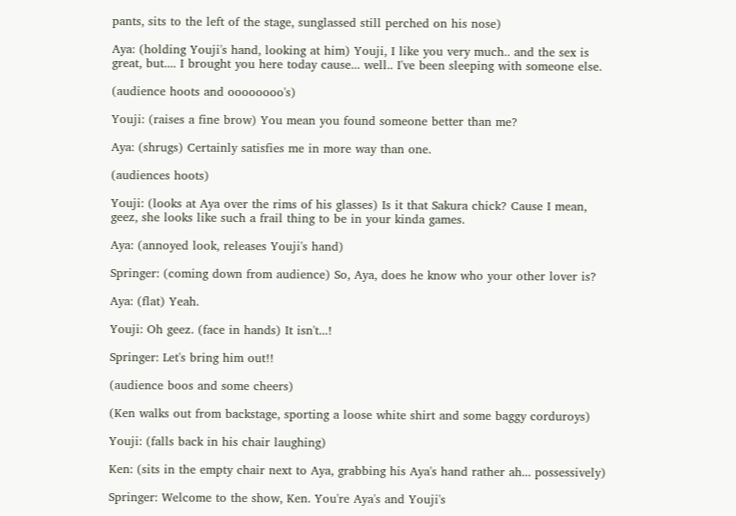pants, sits to the left of the stage, sunglassed still perched on his nose)

Aya: (holding Youji's hand, looking at him) Youji, I like you very much.. and the sex is great, but.... I brought you here today cause... well.. I've been sleeping with someone else.

(audience hoots and oooooooo's)

Youji: (raises a fine brow) You mean you found someone better than me?

Aya: (shrugs) Certainly satisfies me in more way than one.

(audiences hoots)

Youji: (looks at Aya over the rims of his glasses) Is it that Sakura chick? Cause I mean, geez, she looks like such a frail thing to be in your kinda games.

Aya: (annoyed look, releases Youji's hand)

Springer: (coming down from audience) So, Aya, does he know who your other lover is?

Aya: (flat) Yeah.

Youji: Oh geez. (face in hands) It isn't...!

Springer: Let's bring him out!!

(audience boos and some cheers)

(Ken walks out from backstage, sporting a loose white shirt and some baggy corduroys)

Youji: (falls back in his chair laughing)

Ken: (sits in the empty chair next to Aya, grabbing his Aya's hand rather ah... possessively)

Springer: Welcome to the show, Ken. You're Aya's and Youji's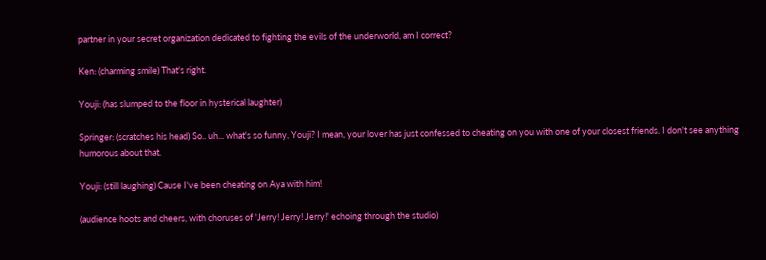partner in your secret organization dedicated to fighting the evils of the underworld, am I correct?

Ken: (charming smile) That's right.

Youji: (has slumped to the floor in hysterical laughter)

Springer: (scratches his head) So.. uh... what's so funny, Youji? I mean, your lover has just confessed to cheating on you with one of your closest friends. I don't see anything humorous about that.

Youji: (still laughing) Cause I've been cheating on Aya with him!

(audience hoots and cheers, with choruses of 'Jerry! Jerry! Jerry!' echoing through the studio)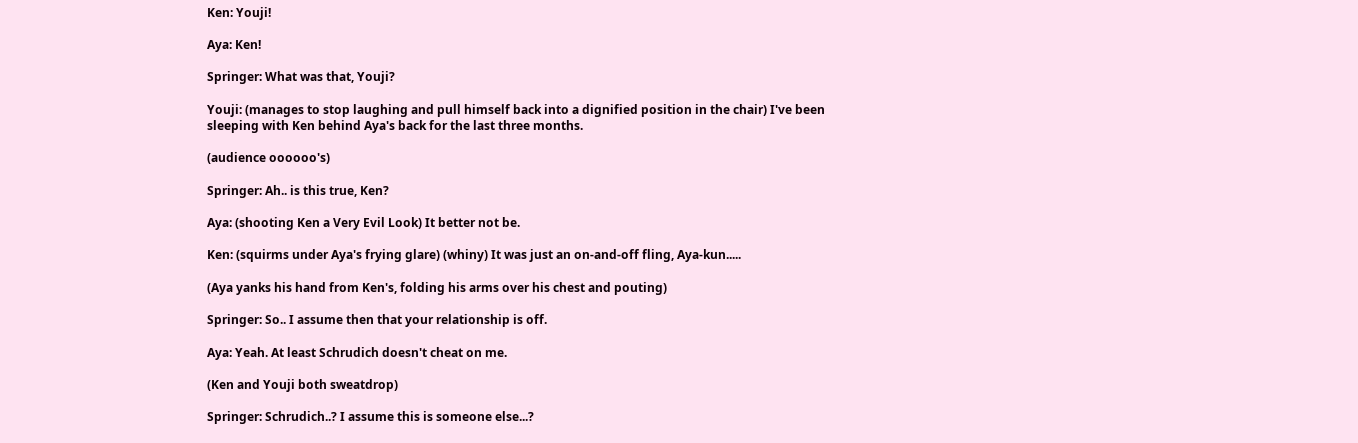Ken: Youji!

Aya: Ken!

Springer: What was that, Youji?

Youji: (manages to stop laughing and pull himself back into a dignified position in the chair) I've been sleeping with Ken behind Aya's back for the last three months.

(audience oooooo's)

Springer: Ah.. is this true, Ken?

Aya: (shooting Ken a Very Evil Look) It better not be.

Ken: (squirms under Aya's frying glare) (whiny) It was just an on-and-off fling, Aya-kun.....

(Aya yanks his hand from Ken's, folding his arms over his chest and pouting)

Springer: So.. I assume then that your relationship is off.

Aya: Yeah. At least Schrudich doesn't cheat on me.

(Ken and Youji both sweatdrop)

Springer: Schrudich..? I assume this is someone else...?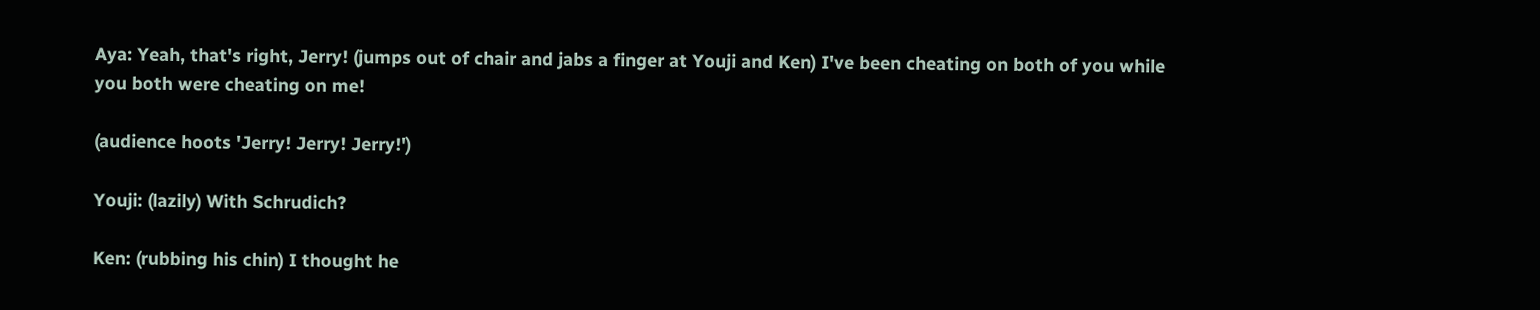Aya: Yeah, that's right, Jerry! (jumps out of chair and jabs a finger at Youji and Ken) I've been cheating on both of you while you both were cheating on me!

(audience hoots 'Jerry! Jerry! Jerry!')

Youji: (lazily) With Schrudich?

Ken: (rubbing his chin) I thought he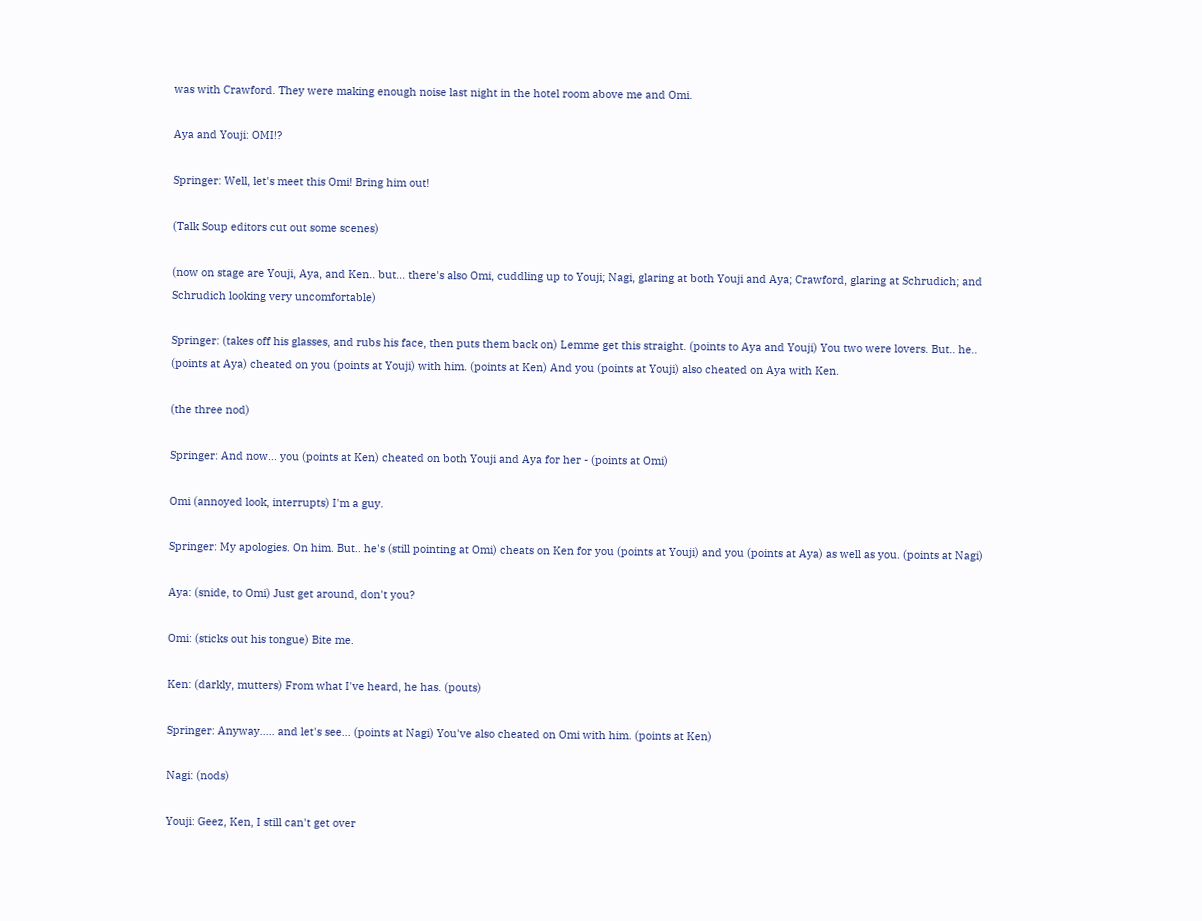was with Crawford. They were making enough noise last night in the hotel room above me and Omi.

Aya and Youji: OMI!?

Springer: Well, let's meet this Omi! Bring him out!

(Talk Soup editors cut out some scenes)

(now on stage are Youji, Aya, and Ken.. but... there's also Omi, cuddling up to Youji; Nagi, glaring at both Youji and Aya; Crawford, glaring at Schrudich; and Schrudich looking very uncomfortable)

Springer: (takes off his glasses, and rubs his face, then puts them back on) Lemme get this straight. (points to Aya and Youji) You two were lovers. But.. he.. (points at Aya) cheated on you (points at Youji) with him. (points at Ken) And you (points at Youji) also cheated on Aya with Ken.

(the three nod)

Springer: And now... you (points at Ken) cheated on both Youji and Aya for her - (points at Omi)

Omi (annoyed look, interrupts) I'm a guy.

Springer: My apologies. On him. But.. he's (still pointing at Omi) cheats on Ken for you (points at Youji) and you (points at Aya) as well as you. (points at Nagi)

Aya: (snide, to Omi) Just get around, don't you?

Omi: (sticks out his tongue) Bite me.

Ken: (darkly, mutters) From what I've heard, he has. (pouts)

Springer: Anyway..... and let's see... (points at Nagi) You've also cheated on Omi with him. (points at Ken)

Nagi: (nods)

Youji: Geez, Ken, I still can't get over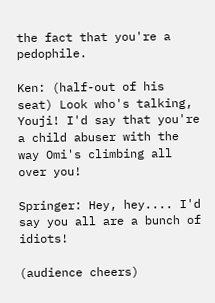the fact that you're a pedophile.

Ken: (half-out of his seat) Look who's talking, Youji! I'd say that you're a child abuser with the way Omi's climbing all over you!

Springer: Hey, hey.... I'd say you all are a bunch of idiots!

(audience cheers)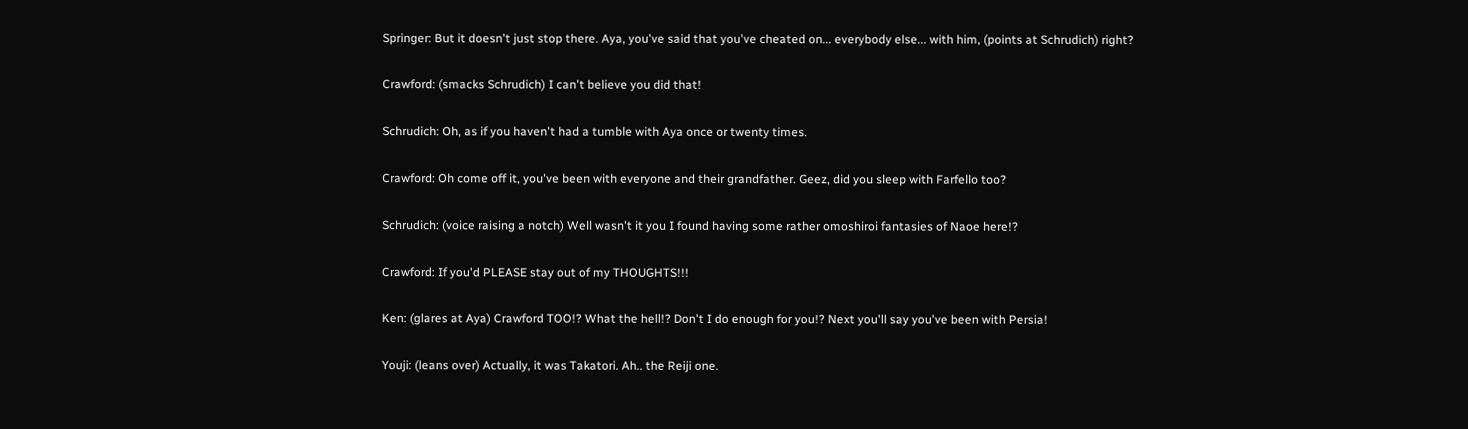Springer: But it doesn't just stop there. Aya, you've said that you've cheated on... everybody else... with him, (points at Schrudich) right?

Crawford: (smacks Schrudich) I can't believe you did that!

Schrudich: Oh, as if you haven't had a tumble with Aya once or twenty times.

Crawford: Oh come off it, you've been with everyone and their grandfather. Geez, did you sleep with Farfello too?

Schrudich: (voice raising a notch) Well wasn't it you I found having some rather omoshiroi fantasies of Naoe here!?

Crawford: If you'd PLEASE stay out of my THOUGHTS!!!

Ken: (glares at Aya) Crawford TOO!? What the hell!? Don't I do enough for you!? Next you'll say you've been with Persia!

Youji: (leans over) Actually, it was Takatori. Ah.. the Reiji one.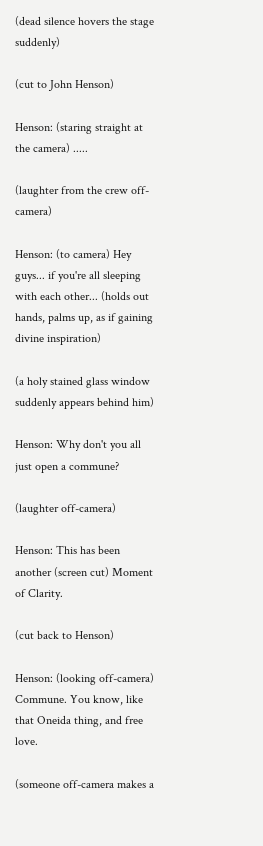(dead silence hovers the stage suddenly)

(cut to John Henson)

Henson: (staring straight at the camera) .....

(laughter from the crew off-camera)

Henson: (to camera) Hey guys... if you're all sleeping with each other... (holds out hands, palms up, as if gaining divine inspiration)

(a holy stained glass window suddenly appears behind him)

Henson: Why don't you all just open a commune?

(laughter off-camera)

Henson: This has been another (screen cut) Moment of Clarity.

(cut back to Henson)

Henson: (looking off-camera) Commune. You know, like that Oneida thing, and free love.

(someone off-camera makes a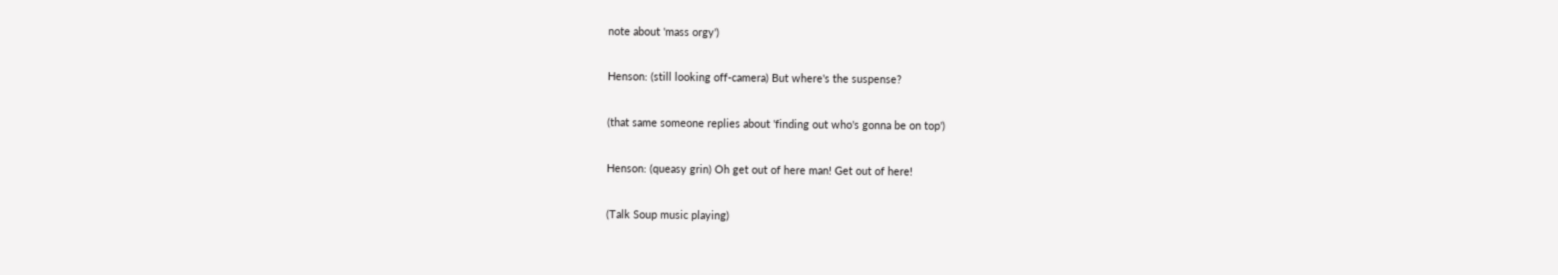note about 'mass orgy')

Henson: (still looking off-camera) But where's the suspense?

(that same someone replies about 'finding out who's gonna be on top')

Henson: (queasy grin) Oh get out of here man! Get out of here!

(Talk Soup music playing)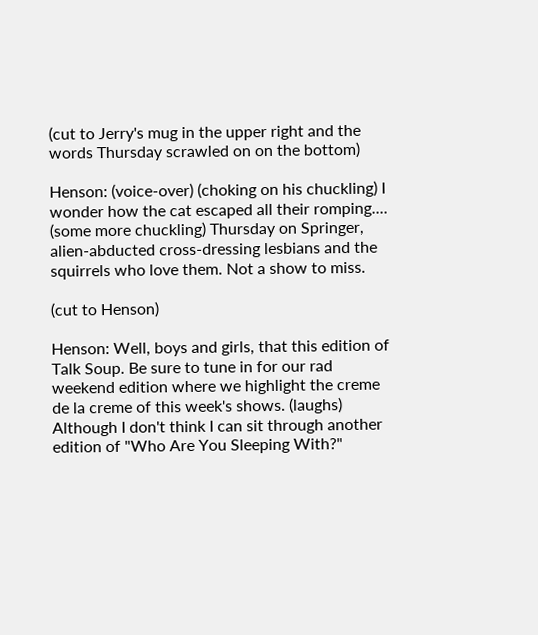(cut to Jerry's mug in the upper right and the words Thursday scrawled on on the bottom)

Henson: (voice-over) (choking on his chuckling) I wonder how the cat escaped all their romping.... (some more chuckling) Thursday on Springer, alien-abducted cross-dressing lesbians and the squirrels who love them. Not a show to miss.

(cut to Henson)

Henson: Well, boys and girls, that this edition of Talk Soup. Be sure to tune in for our rad weekend edition where we highlight the creme de la creme of this week's shows. (laughs) Although I don't think I can sit through another edition of "Who Are You Sleeping With?"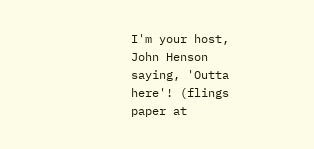I'm your host, John Henson saying, 'Outta here'! (flings paper at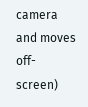camera and moves off-screen)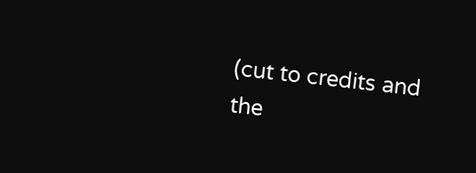(cut to credits and the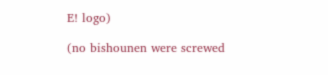E! logo)

(no bishounen were screwed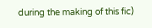during the making of this fic)